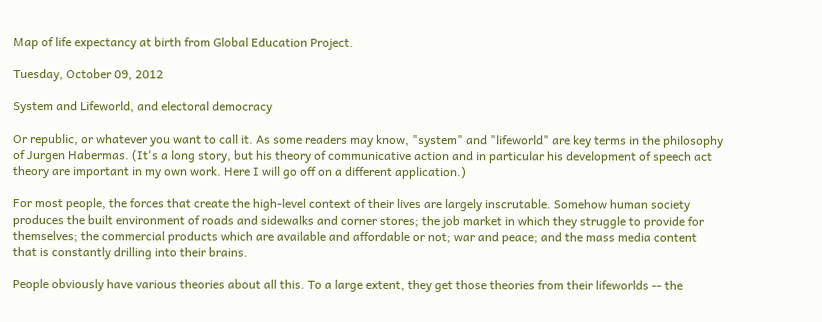Map of life expectancy at birth from Global Education Project.

Tuesday, October 09, 2012

System and Lifeworld, and electoral democracy

Or republic, or whatever you want to call it. As some readers may know, "system" and "lifeworld" are key terms in the philosophy of Jurgen Habermas. (It's a long story, but his theory of communicative action and in particular his development of speech act theory are important in my own work. Here I will go off on a different application.)

For most people, the forces that create the high-level context of their lives are largely inscrutable. Somehow human society produces the built environment of roads and sidewalks and corner stores; the job market in which they struggle to provide for themselves; the commercial products which are available and affordable or not; war and peace; and the mass media content that is constantly drilling into their brains.

People obviously have various theories about all this. To a large extent, they get those theories from their lifeworlds -- the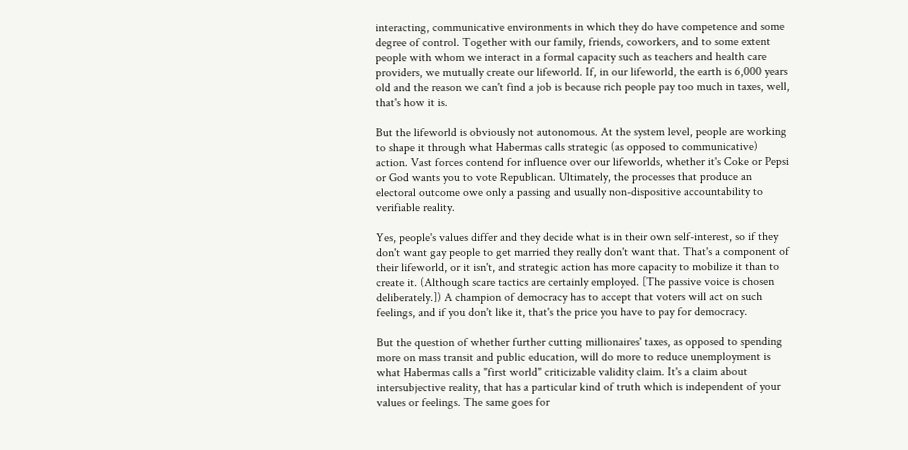interacting, communicative environments in which they do have competence and some degree of control. Together with our family, friends, coworkers, and to some extent people with whom we interact in a formal capacity such as teachers and health care providers, we mutually create our lifeworld. If, in our lifeworld, the earth is 6,000 years old and the reason we can't find a job is because rich people pay too much in taxes, well, that's how it is.

But the lifeworld is obviously not autonomous. At the system level, people are working to shape it through what Habermas calls strategic (as opposed to communicative) action. Vast forces contend for influence over our lifeworlds, whether it's Coke or Pepsi or God wants you to vote Republican. Ultimately, the processes that produce an electoral outcome owe only a passing and usually non-dispositive accountability to verifiable reality.

Yes, people's values differ and they decide what is in their own self-interest, so if they don't want gay people to get married they really don't want that. That's a component of their lifeworld, or it isn't, and strategic action has more capacity to mobilize it than to create it. (Although scare tactics are certainly employed. [The passive voice is chosen deliberately.]) A champion of democracy has to accept that voters will act on such feelings, and if you don't like it, that's the price you have to pay for democracy.

But the question of whether further cutting millionaires' taxes, as opposed to spending more on mass transit and public education, will do more to reduce unemployment is what Habermas calls a "first world" criticizable validity claim. It's a claim about intersubjective reality, that has a particular kind of truth which is independent of your values or feelings. The same goes for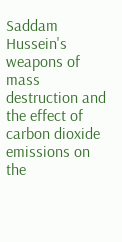Saddam Hussein's weapons of mass destruction and the effect of carbon dioxide emissions on the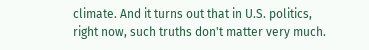climate. And it turns out that in U.S. politics, right now, such truths don't matter very much.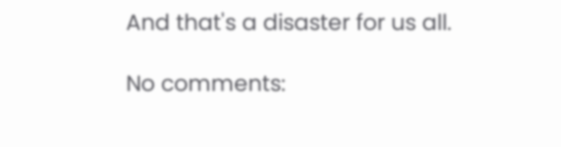And that's a disaster for us all.

No comments: